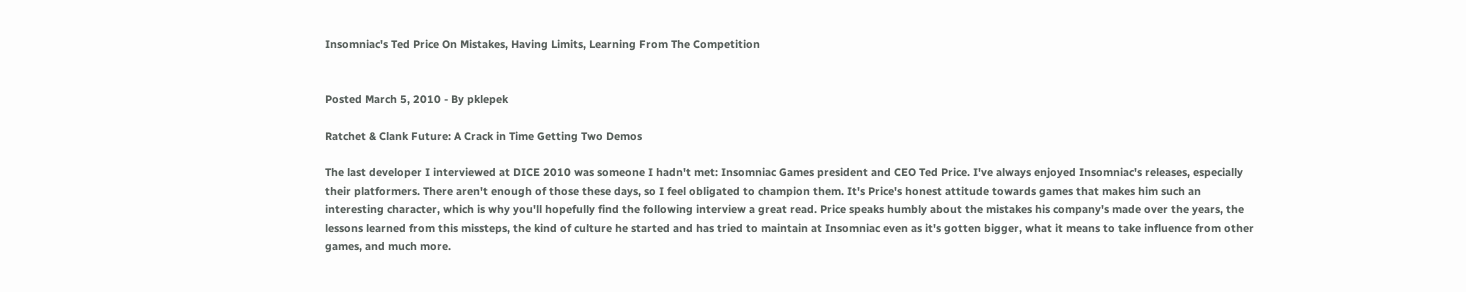Insomniac's Ted Price On Mistakes, Having Limits, Learning From The Competition


Posted March 5, 2010 - By pklepek

Ratchet & Clank Future: A Crack in Time Getting Two Demos

The last developer I interviewed at DICE 2010 was someone I hadn't met: Insomniac Games president and CEO Ted Price. I've always enjoyed Insomniac's releases, especially their platformers. There aren't enough of those these days, so I feel obligated to champion them. It's Price's honest attitude towards games that makes him such an interesting character, which is why you'll hopefully find the following interview a great read. Price speaks humbly about the mistakes his company's made over the years, the lessons learned from this missteps, the kind of culture he started and has tried to maintain at Insomniac even as it's gotten bigger, what it means to take influence from other games, and much more.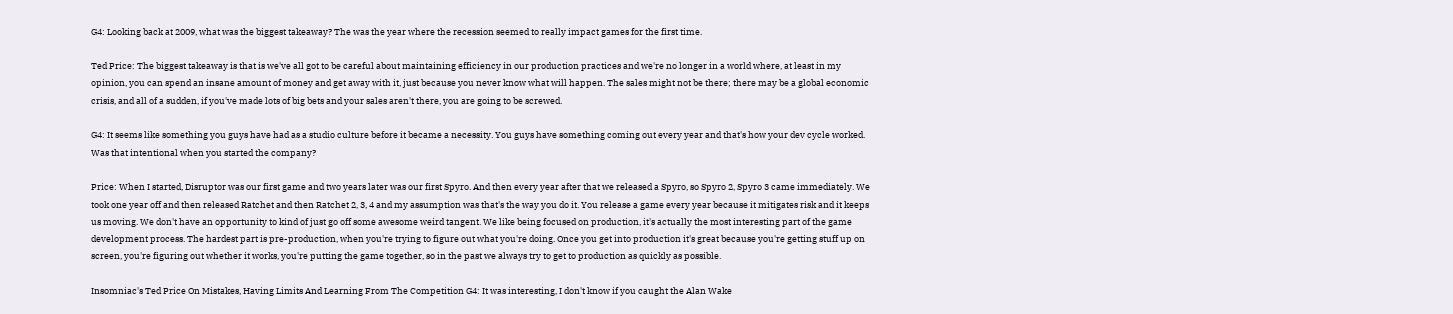G4: Looking back at 2009, what was the biggest takeaway? The was the year where the recession seemed to really impact games for the first time.

Ted Price: The biggest takeaway is that is we've all got to be careful about maintaining efficiency in our production practices and we're no longer in a world where, at least in my opinion, you can spend an insane amount of money and get away with it, just because you never know what will happen. The sales might not be there; there may be a global economic crisis, and all of a sudden, if you've made lots of big bets and your sales aren't there, you are going to be screwed.

G4: It seems like something you guys have had as a studio culture before it became a necessity. You guys have something coming out every year and that's how your dev cycle worked. Was that intentional when you started the company?

Price: When I started, Disruptor was our first game and two years later was our first Spyro. And then every year after that we released a Spyro, so Spyro 2, Spyro 3 came immediately. We took one year off and then released Ratchet and then Ratchet 2, 3, 4 and my assumption was that's the way you do it. You release a game every year because it mitigates risk and it keeps us moving. We don't have an opportunity to kind of just go off some awesome weird tangent. We like being focused on production, it's actually the most interesting part of the game development process. The hardest part is pre-production, when you're trying to figure out what you're doing. Once you get into production it's great because you're getting stuff up on screen, you're figuring out whether it works, you're putting the game together, so in the past we always try to get to production as quickly as possible.

Insomniac's Ted Price On Mistakes, Having Limits And Learning From The Competition G4: It was interesting, I don't know if you caught the Alan Wake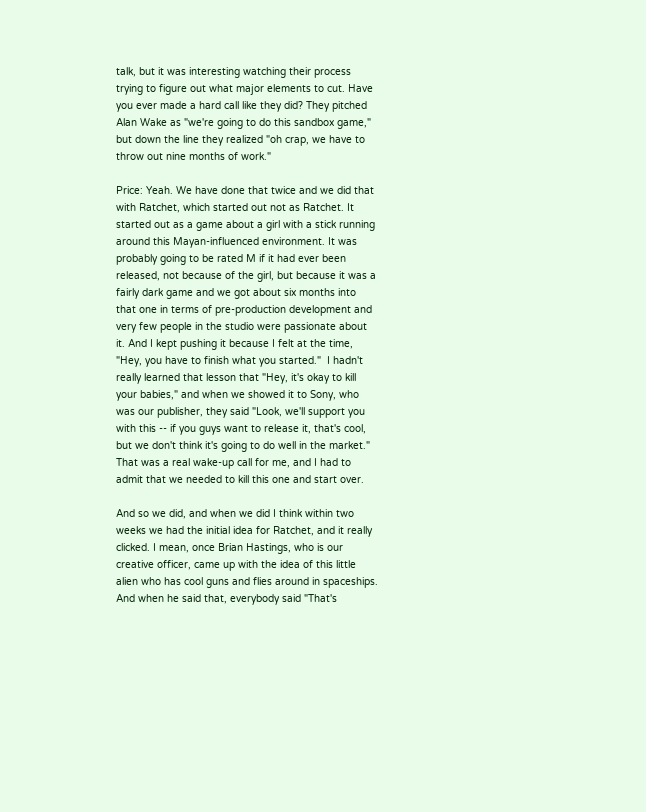talk, but it was interesting watching their process trying to figure out what major elements to cut. Have you ever made a hard call like they did? They pitched Alan Wake as "we're going to do this sandbox game," but down the line they realized "oh crap, we have to throw out nine months of work."

Price: Yeah. We have done that twice and we did that with Ratchet, which started out not as Ratchet. It started out as a game about a girl with a stick running around this Mayan-influenced environment. It was probably going to be rated M if it had ever been released, not because of the girl, but because it was a fairly dark game and we got about six months into that one in terms of pre-production development and very few people in the studio were passionate about it. And I kept pushing it because I felt at the time, "Hey, you have to finish what you started."  I hadn't really learned that lesson that "Hey, it's okay to kill your babies," and when we showed it to Sony, who was our publisher, they said "Look, we'll support you with this -- if you guys want to release it, that's cool, but we don't think it's going to do well in the market." That was a real wake-up call for me, and I had to admit that we needed to kill this one and start over.

And so we did, and when we did I think within two weeks we had the initial idea for Ratchet, and it really clicked. I mean, once Brian Hastings, who is our creative officer, came up with the idea of this little alien who has cool guns and flies around in spaceships. And when he said that, everybody said "That's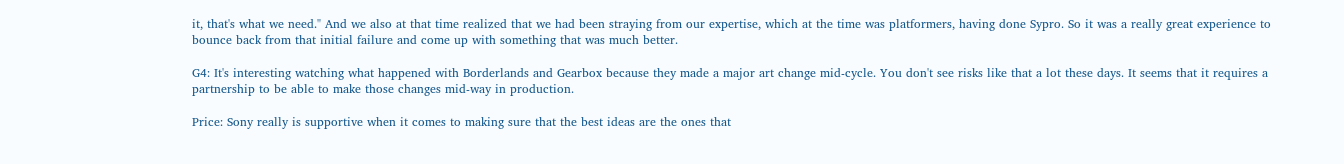it, that's what we need." And we also at that time realized that we had been straying from our expertise, which at the time was platformers, having done Sypro. So it was a really great experience to bounce back from that initial failure and come up with something that was much better.

G4: It's interesting watching what happened with Borderlands and Gearbox because they made a major art change mid-cycle. You don't see risks like that a lot these days. It seems that it requires a partnership to be able to make those changes mid-way in production.

Price: Sony really is supportive when it comes to making sure that the best ideas are the ones that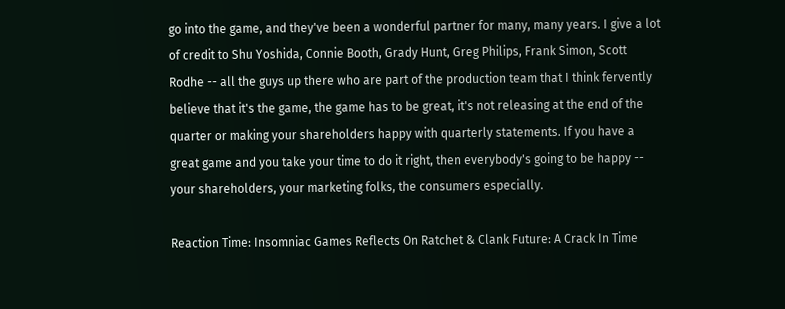go into the game, and they've been a wonderful partner for many, many years. I give a lot of credit to Shu Yoshida, Connie Booth, Grady Hunt, Greg Philips, Frank Simon, Scott Rodhe -- all the guys up there who are part of the production team that I think fervently believe that it's the game, the game has to be great, it's not releasing at the end of the quarter or making your shareholders happy with quarterly statements. If you have a great game and you take your time to do it right, then everybody's going to be happy -- your shareholders, your marketing folks, the consumers especially.

Reaction Time: Insomniac Games Reflects On Ratchet & Clank Future: A Crack In Time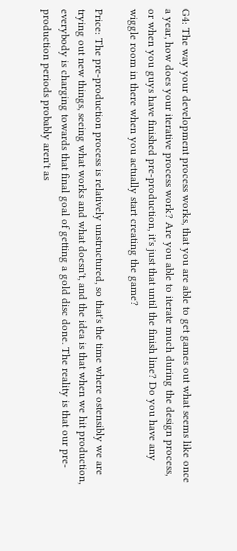G4: The way your development process works, that you are able to get games out what seems like once a year, how does your iterative process work? Are you able to iterate much during the design process, or when you guys have finished pre-production, it's just that until the finish line? Do you have any wiggle room in there when you actually start creating the game?

Price: The pre-production process is relatively unstructured, so that's the time where ostensibly we are trying out new things, seeing what works and what doesn't, and the idea is that when we hit production, everybody is charging towards that final goal of getting a gold disc done. The reality is that our pre-production periods probably aren't as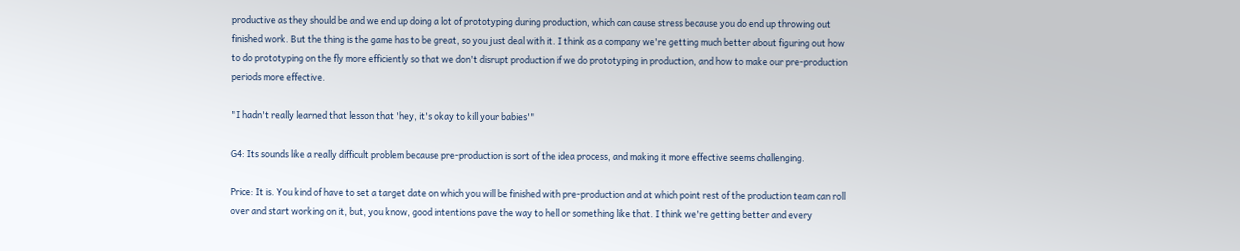productive as they should be and we end up doing a lot of prototyping during production, which can cause stress because you do end up throwing out finished work. But the thing is the game has to be great, so you just deal with it. I think as a company we're getting much better about figuring out how to do prototyping on the fly more efficiently so that we don't disrupt production if we do prototyping in production, and how to make our pre-production periods more effective.

"I hadn't really learned that lesson that 'hey, it's okay to kill your babies'"

G4: Its sounds like a really difficult problem because pre-production is sort of the idea process, and making it more effective seems challenging.

Price: It is. You kind of have to set a target date on which you will be finished with pre-production and at which point rest of the production team can roll over and start working on it, but, you know, good intentions pave the way to hell or something like that. I think we're getting better and every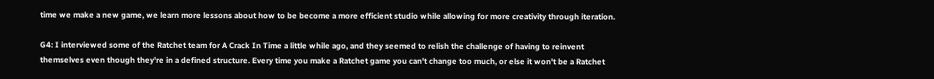time we make a new game, we learn more lessons about how to be become a more efficient studio while allowing for more creativity through iteration.

G4: I interviewed some of the Ratchet team for A Crack In Time a little while ago, and they seemed to relish the challenge of having to reinvent themselves even though they're in a defined structure. Every time you make a Ratchet game you can't change too much, or else it won't be a Ratchet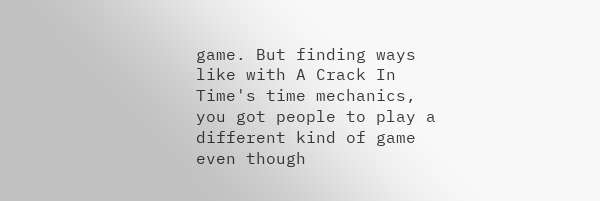game. But finding ways like with A Crack In Time's time mechanics, you got people to play a different kind of game even though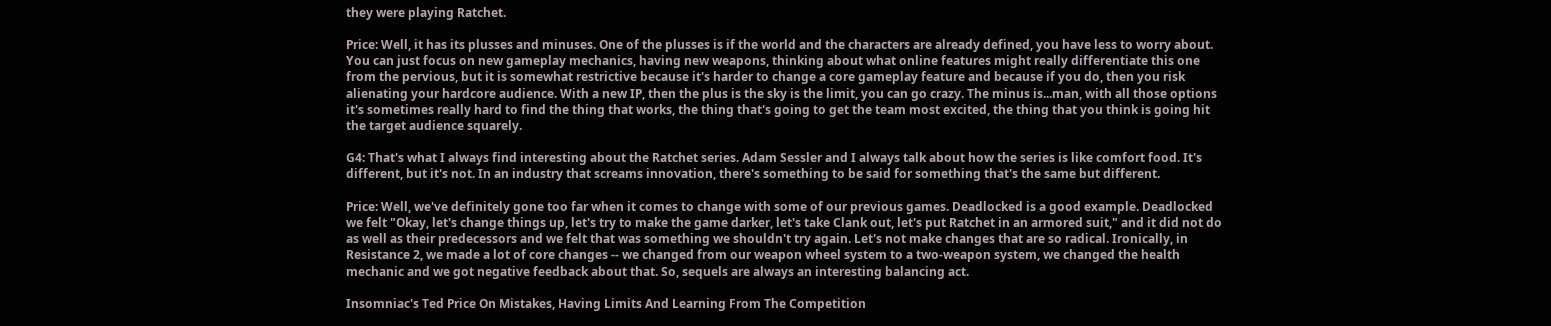they were playing Ratchet.

Price: Well, it has its plusses and minuses. One of the plusses is if the world and the characters are already defined, you have less to worry about. You can just focus on new gameplay mechanics, having new weapons, thinking about what online features might really differentiate this one from the pervious, but it is somewhat restrictive because it's harder to change a core gameplay feature and because if you do, then you risk alienating your hardcore audience. With a new IP, then the plus is the sky is the limit, you can go crazy. The minus is...man, with all those options it's sometimes really hard to find the thing that works, the thing that's going to get the team most excited, the thing that you think is going hit the target audience squarely.

G4: That's what I always find interesting about the Ratchet series. Adam Sessler and I always talk about how the series is like comfort food. It's different, but it's not. In an industry that screams innovation, there's something to be said for something that's the same but different.

Price: Well, we've definitely gone too far when it comes to change with some of our previous games. Deadlocked is a good example. Deadlocked we felt "Okay, let's change things up, let's try to make the game darker, let's take Clank out, let's put Ratchet in an armored suit," and it did not do as well as their predecessors and we felt that was something we shouldn't try again. Let's not make changes that are so radical. Ironically, in Resistance 2, we made a lot of core changes -- we changed from our weapon wheel system to a two-weapon system, we changed the health mechanic and we got negative feedback about that. So, sequels are always an interesting balancing act.

Insomniac's Ted Price On Mistakes, Having Limits And Learning From The Competition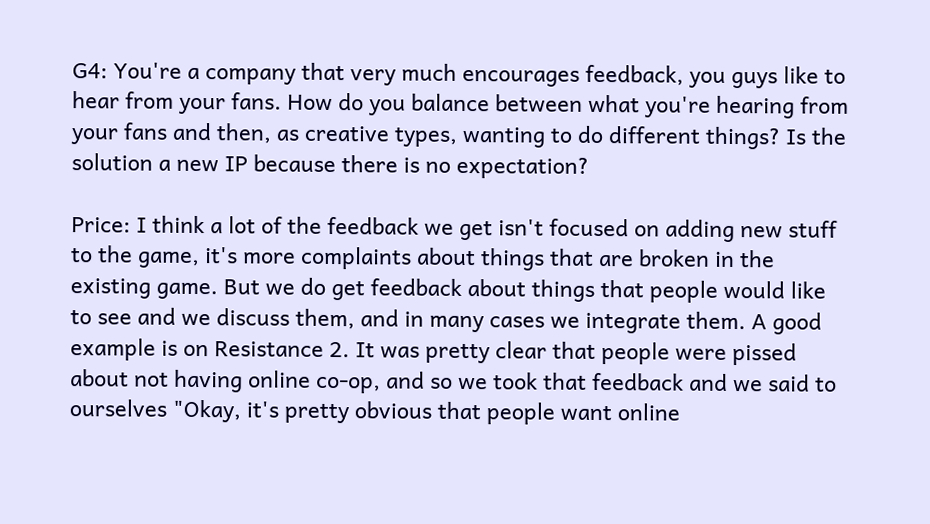G4: You're a company that very much encourages feedback, you guys like to hear from your fans. How do you balance between what you're hearing from your fans and then, as creative types, wanting to do different things? Is the solution a new IP because there is no expectation?

Price: I think a lot of the feedback we get isn't focused on adding new stuff to the game, it's more complaints about things that are broken in the existing game. But we do get feedback about things that people would like to see and we discuss them, and in many cases we integrate them. A good example is on Resistance 2. It was pretty clear that people were pissed about not having online co-op, and so we took that feedback and we said to ourselves "Okay, it's pretty obvious that people want online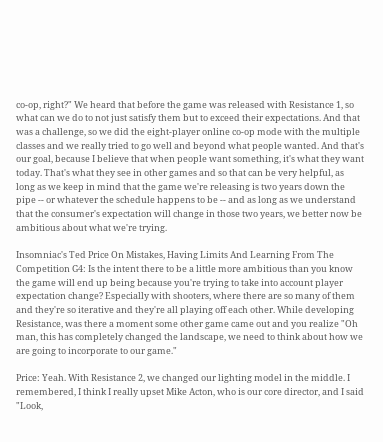co-op, right?" We heard that before the game was released with Resistance 1, so what can we do to not just satisfy them but to exceed their expectations. And that was a challenge, so we did the eight-player online co-op mode with the multiple classes and we really tried to go well and beyond what people wanted. And that's our goal, because I believe that when people want something, it's what they want today. That's what they see in other games and so that can be very helpful, as long as we keep in mind that the game we're releasing is two years down the pipe -- or whatever the schedule happens to be -- and as long as we understand that the consumer's expectation will change in those two years, we better now be ambitious about what we're trying.

Insomniac's Ted Price On Mistakes, Having Limits And Learning From The Competition G4: Is the intent there to be a little more ambitious than you know the game will end up being because you're trying to take into account player expectation change? Especially with shooters, where there are so many of them and they're so iterative and they're all playing off each other. While developing Resistance, was there a moment some other game came out and you realize "Oh man, this has completely changed the landscape, we need to think about how we are going to incorporate to our game."

Price: Yeah. With Resistance 2, we changed our lighting model in the middle. I remembered, I think I really upset Mike Acton, who is our core director, and I said "Look,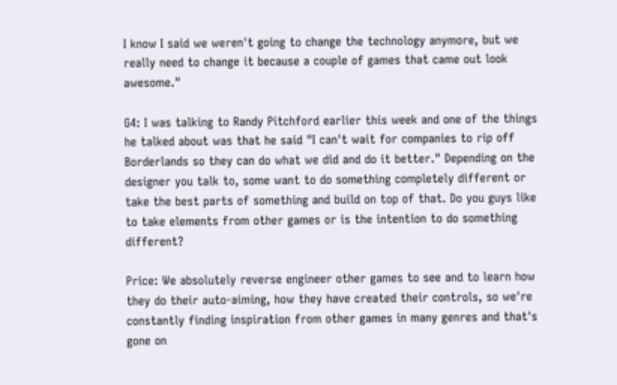I know I said we weren't going to change the technology anymore, but we really need to change it because a couple of games that came out look awesome."

G4: I was talking to Randy Pitchford earlier this week and one of the things he talked about was that he said "I can't wait for companies to rip off Borderlands so they can do what we did and do it better." Depending on the designer you talk to, some want to do something completely different or take the best parts of something and build on top of that. Do you guys like to take elements from other games or is the intention to do something different?

Price: We absolutely reverse engineer other games to see and to learn how they do their auto-aiming, how they have created their controls, so we're constantly finding inspiration from other games in many genres and that's gone on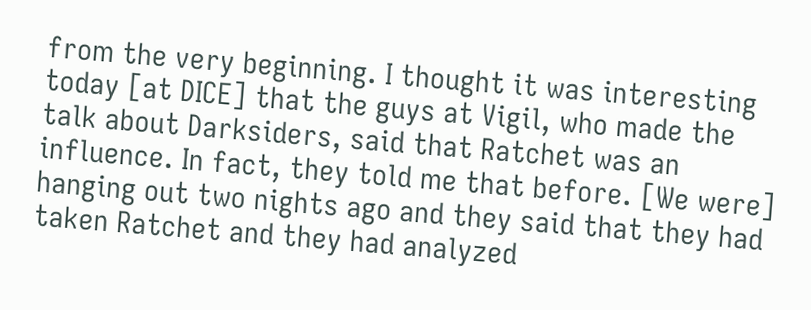from the very beginning. I thought it was interesting today [at DICE] that the guys at Vigil, who made the talk about Darksiders, said that Ratchet was an influence. In fact, they told me that before. [We were] hanging out two nights ago and they said that they had taken Ratchet and they had analyzed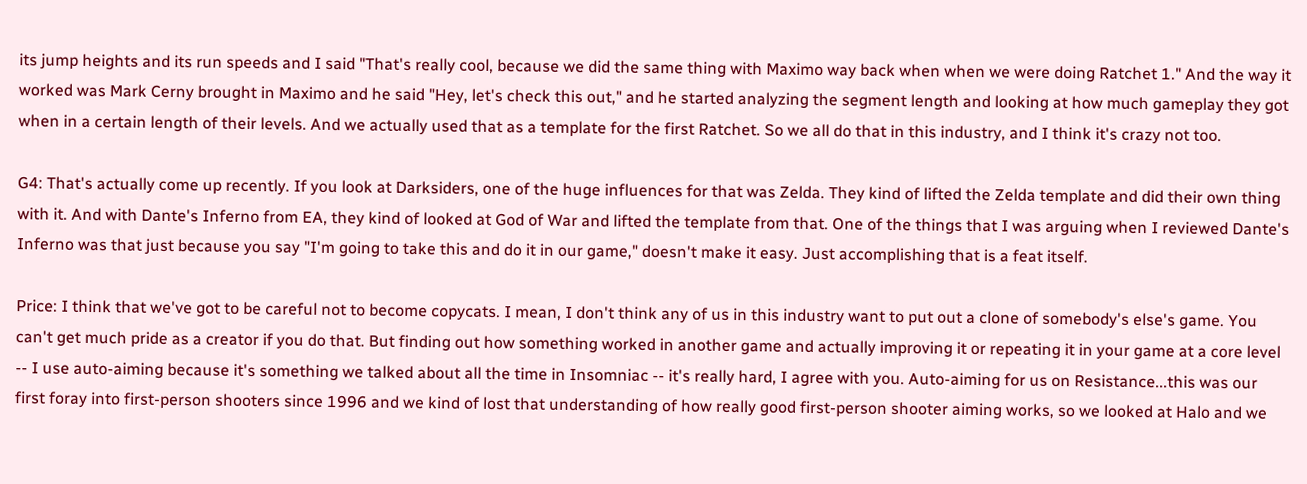its jump heights and its run speeds and I said "That's really cool, because we did the same thing with Maximo way back when when we were doing Ratchet 1." And the way it worked was Mark Cerny brought in Maximo and he said "Hey, let's check this out," and he started analyzing the segment length and looking at how much gameplay they got when in a certain length of their levels. And we actually used that as a template for the first Ratchet. So we all do that in this industry, and I think it's crazy not too.

G4: That's actually come up recently. If you look at Darksiders, one of the huge influences for that was Zelda. They kind of lifted the Zelda template and did their own thing with it. And with Dante's Inferno from EA, they kind of looked at God of War and lifted the template from that. One of the things that I was arguing when I reviewed Dante's Inferno was that just because you say "I'm going to take this and do it in our game," doesn't make it easy. Just accomplishing that is a feat itself.

Price: I think that we've got to be careful not to become copycats. I mean, I don't think any of us in this industry want to put out a clone of somebody's else's game. You can't get much pride as a creator if you do that. But finding out how something worked in another game and actually improving it or repeating it in your game at a core level -- I use auto-aiming because it's something we talked about all the time in Insomniac -- it's really hard, I agree with you. Auto-aiming for us on Resistance...this was our first foray into first-person shooters since 1996 and we kind of lost that understanding of how really good first-person shooter aiming works, so we looked at Halo and we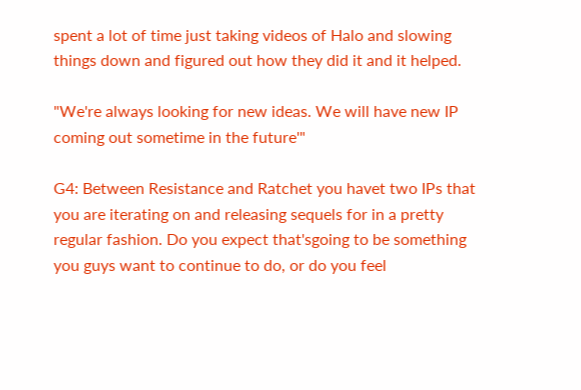spent a lot of time just taking videos of Halo and slowing things down and figured out how they did it and it helped.

"We're always looking for new ideas. We will have new IP coming out sometime in the future'"

G4: Between Resistance and Ratchet you havet two IPs that you are iterating on and releasing sequels for in a pretty regular fashion. Do you expect that'sgoing to be something you guys want to continue to do, or do you feel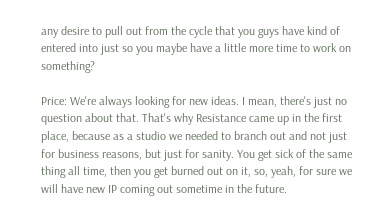any desire to pull out from the cycle that you guys have kind of entered into just so you maybe have a little more time to work on something?

Price: We're always looking for new ideas. I mean, there's just no question about that. That's why Resistance came up in the first place, because as a studio we needed to branch out and not just for business reasons, but just for sanity. You get sick of the same thing all time, then you get burned out on it, so, yeah, for sure we will have new IP coming out sometime in the future.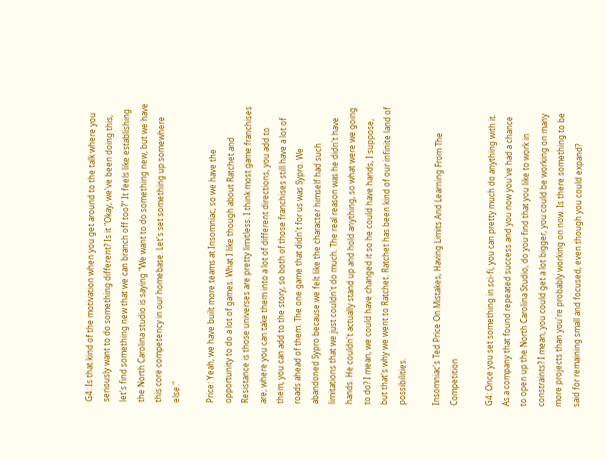G4: Is that kind of the motivation when you get around to the talk where you seriously want to do something different? Is it "Okay, we've been doing this, let's find something new that we can branch off too?" It feels like establishing the North Carolina studio is saying "We want to do something new, but we have this core competency in our homebase. Let's set something up somewhere else."

Price: Yeah, we have built more teams at Insomniac, so we have the opportunity to do a lot of games. What I like though about Ratchet and Resistance is those universes are pretty limitless. I think most game franchises are, where you can take them into a lot of different directions, you add to them, you can add to the story, so both of those franchises still have a lot of roads ahead of them. The one game that didn't for us was Sypro. We abandoned Sypro because we felt like the character himself had such limitations that we just couldn't do much. The real reason was he didn't have hands. He couldn't actually stand up and hold anything, so what were we going to do? I mean, we could have changed it so he could have hands, I suppose, but that's why we went to Ratchet. Ratchet has been kind of our infinite land of possibilities.

Insomniac's Ted Price On Mistakes, Having Limits And Learning From The Competition

G4: Once you set something in sci-fi, you can pretty much do anything with it. As a company that found repeated success and you now you've had a chance to open up the North Carolina Studio, do you find that you like to work in constraints? I mean, you could get a lot bigger, you could be working on many more projects than you're probably working on now. Is there something to be said for remaining small and focused, even though you could expand?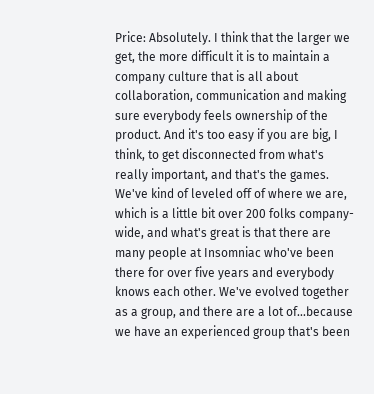Price: Absolutely. I think that the larger we get, the more difficult it is to maintain a company culture that is all about collaboration, communication and making sure everybody feels ownership of the product. And it's too easy if you are big, I think, to get disconnected from what's really important, and that's the games. We've kind of leveled off of where we are, which is a little bit over 200 folks company-wide, and what's great is that there are many people at Insomniac who've been there for over five years and everybody knows each other. We've evolved together as a group, and there are a lot of...because we have an experienced group that's been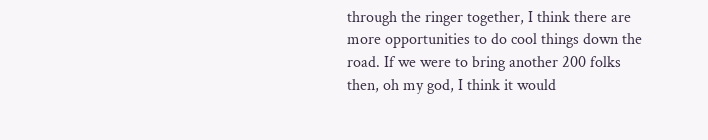through the ringer together, I think there are more opportunities to do cool things down the road. If we were to bring another 200 folks then, oh my god, I think it would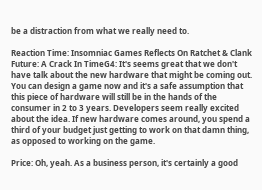be a distraction from what we really need to.

Reaction Time: Insomniac Games Reflects On Ratchet & Clank Future: A Crack In TimeG4: It's seems great that we don't have talk about the new hardware that might be coming out. You can design a game now and it's a safe assumption that this piece of hardware will still be in the hands of the consumer in 2 to 3 years. Developers seem really excited about the idea. If new hardware comes around, you spend a third of your budget just getting to work on that damn thing, as opposed to working on the game.

Price: Oh, yeah. As a business person, it's certainly a good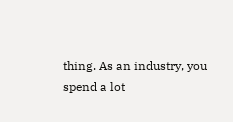thing. As an industry, you spend a lot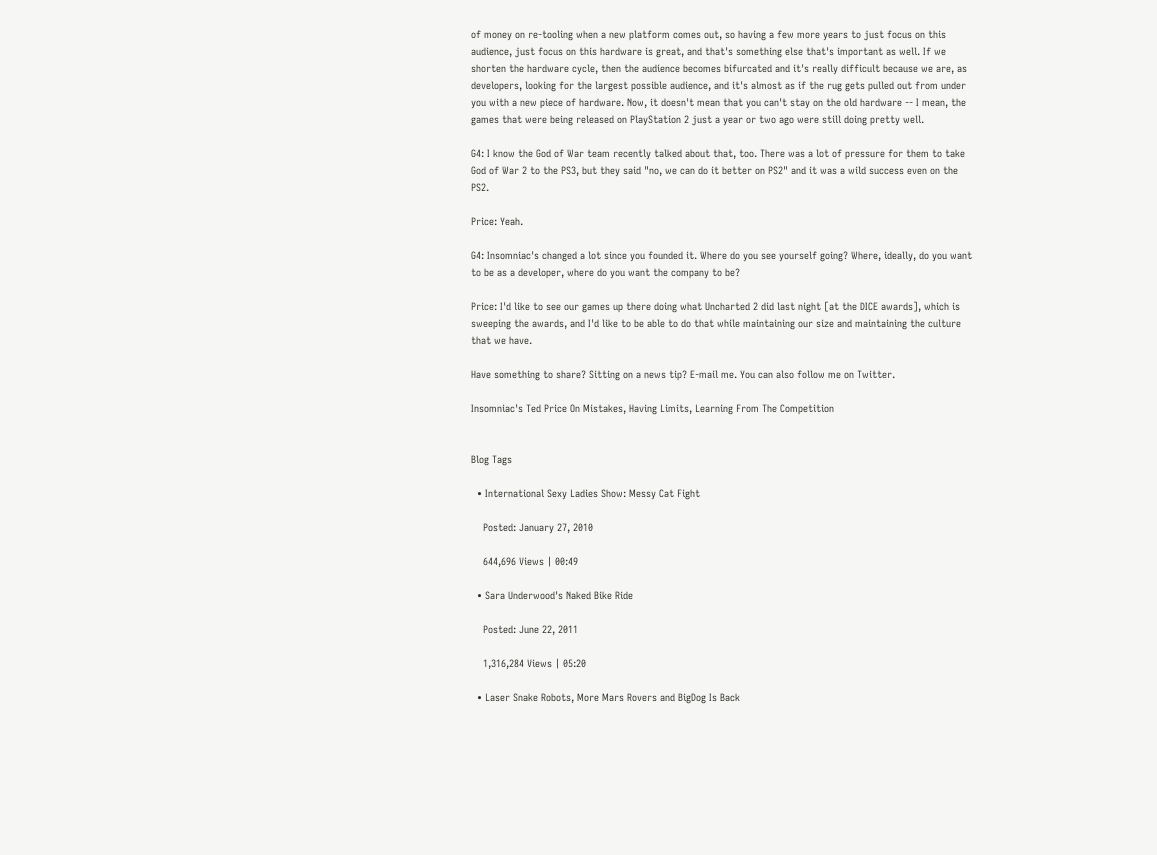of money on re-tooling when a new platform comes out, so having a few more years to just focus on this audience, just focus on this hardware is great, and that's something else that's important as well. If we shorten the hardware cycle, then the audience becomes bifurcated and it's really difficult because we are, as developers, looking for the largest possible audience, and it's almost as if the rug gets pulled out from under you with a new piece of hardware. Now, it doesn't mean that you can't stay on the old hardware -- I mean, the games that were being released on PlayStation 2 just a year or two ago were still doing pretty well.

G4: I know the God of War team recently talked about that, too. There was a lot of pressure for them to take God of War 2 to the PS3, but they said "no, we can do it better on PS2" and it was a wild success even on the PS2.

Price: Yeah.

G4: Insomniac's changed a lot since you founded it. Where do you see yourself going? Where, ideally, do you want to be as a developer, where do you want the company to be?

Price: I'd like to see our games up there doing what Uncharted 2 did last night [at the DICE awards], which is sweeping the awards, and I'd like to be able to do that while maintaining our size and maintaining the culture that we have.

Have something to share? Sitting on a news tip? E-mail me. You can also follow me on Twitter.

Insomniac's Ted Price On Mistakes, Having Limits, Learning From The Competition


Blog Tags

  • International Sexy Ladies Show: Messy Cat Fight

    Posted: January 27, 2010

    644,696 Views | 00:49

  • Sara Underwood's Naked Bike Ride

    Posted: June 22, 2011

    1,316,284 Views | 05:20

  • Laser Snake Robots, More Mars Rovers and BigDog Is Back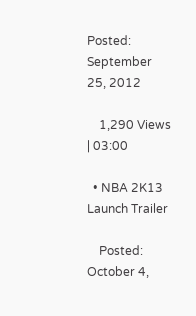Posted: September 25, 2012

    1,290 Views | 03:00

  • NBA 2K13 Launch Trailer

    Posted: October 4,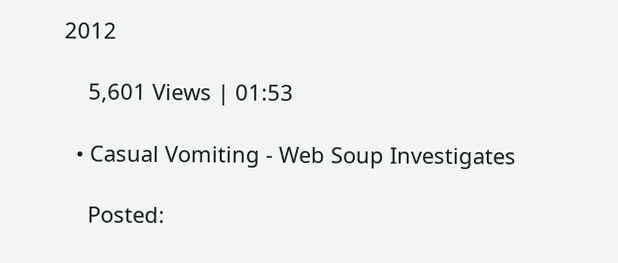2012

    5,601 Views | 01:53

  • Casual Vomiting - Web Soup Investigates

    Posted: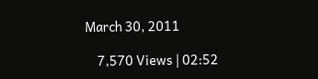March 30, 2011

    7,570 Views | 02:52